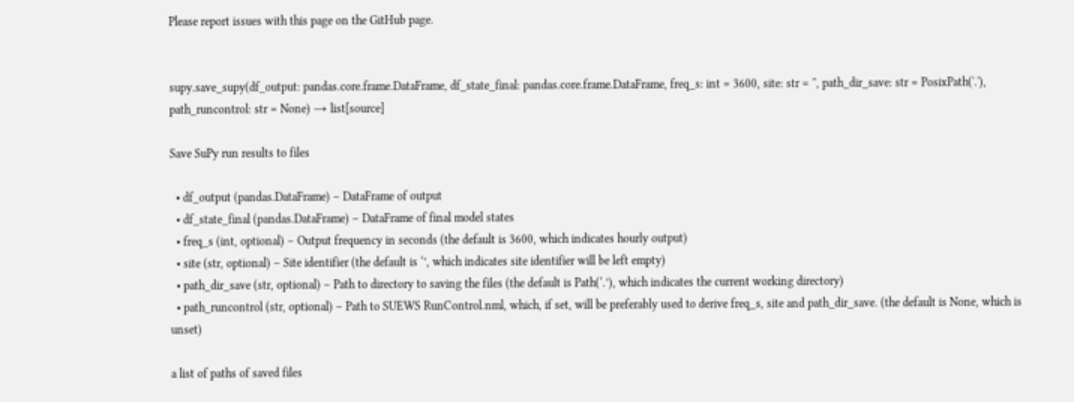Please report issues with this page on the GitHub page.


supy.save_supy(df_output: pandas.core.frame.DataFrame, df_state_final: pandas.core.frame.DataFrame, freq_s: int = 3600, site: str = '', path_dir_save: str = PosixPath('.'), path_runcontrol: str = None) → list[source]

Save SuPy run results to files

  • df_output (pandas.DataFrame) – DataFrame of output
  • df_state_final (pandas.DataFrame) – DataFrame of final model states
  • freq_s (int, optional) – Output frequency in seconds (the default is 3600, which indicates hourly output)
  • site (str, optional) – Site identifier (the default is ‘’, which indicates site identifier will be left empty)
  • path_dir_save (str, optional) – Path to directory to saving the files (the default is Path(‘.’), which indicates the current working directory)
  • path_runcontrol (str, optional) – Path to SUEWS RunControl.nml, which, if set, will be preferably used to derive freq_s, site and path_dir_save. (the default is None, which is unset)

a list of paths of saved files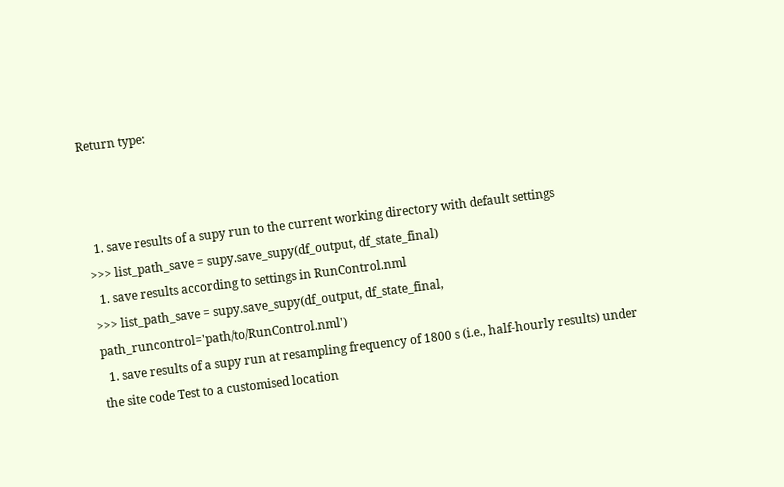Return type:



  1. save results of a supy run to the current working directory with default settings
>>> list_path_save = supy.save_supy(df_output, df_state_final)
  1. save results according to settings in RunControl.nml
>>> list_path_save = supy.save_supy(df_output, df_state_final, path_runcontrol='path/to/RunControl.nml')
  1. save results of a supy run at resampling frequency of 1800 s (i.e., half-hourly results) under the site code Test to a customised location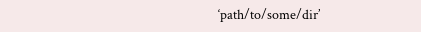‘path/to/some/dir’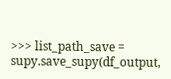>>> list_path_save = supy.save_supy(df_output,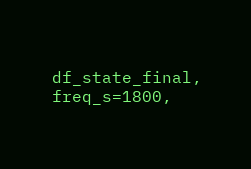df_state_final, freq_s=1800,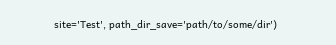site='Test', path_dir_save='path/to/some/dir')